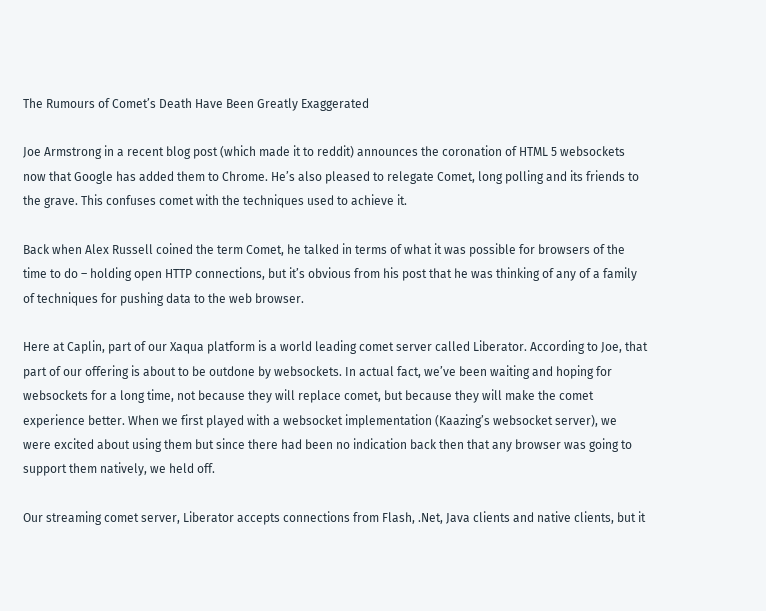The Rumours of Comet’s Death Have Been Greatly Exaggerated

Joe Armstrong in a recent blog post (which made it to reddit) announces the coronation of HTML 5 websockets now that Google has added them to Chrome. He’s also pleased to relegate Comet, long polling and its friends to the grave. This confuses comet with the techniques used to achieve it.

Back when Alex Russell coined the term Comet, he talked in terms of what it was possible for browsers of the time to do – holding open HTTP connections, but it’s obvious from his post that he was thinking of any of a family of techniques for pushing data to the web browser.

Here at Caplin, part of our Xaqua platform is a world leading comet server called Liberator. According to Joe, that part of our offering is about to be outdone by websockets. In actual fact, we’ve been waiting and hoping for websockets for a long time, not because they will replace comet, but because they will make the comet experience better. When we first played with a websocket implementation (Kaazing’s websocket server), we were excited about using them but since there had been no indication back then that any browser was going to support them natively, we held off.

Our streaming comet server, Liberator accepts connections from Flash, .Net, Java clients and native clients, but it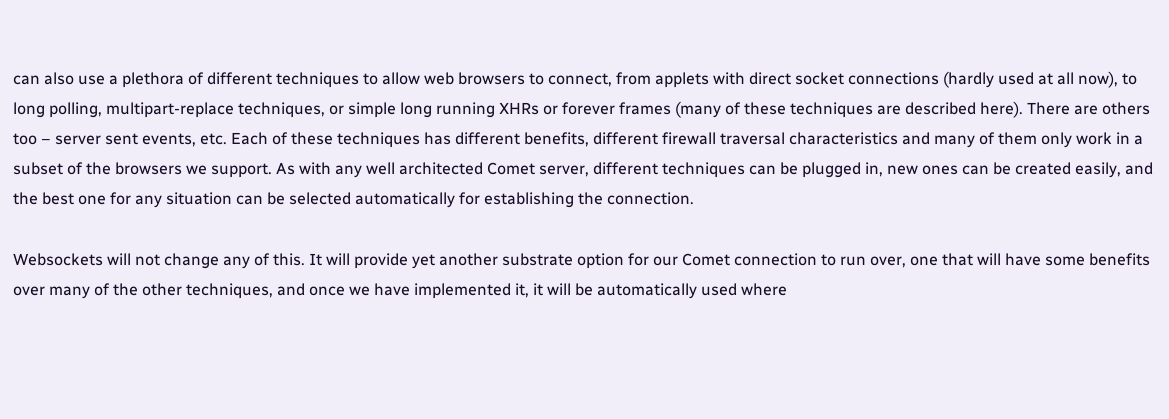can also use a plethora of different techniques to allow web browsers to connect, from applets with direct socket connections (hardly used at all now), to long polling, multipart-replace techniques, or simple long running XHRs or forever frames (many of these techniques are described here). There are others too – server sent events, etc. Each of these techniques has different benefits, different firewall traversal characteristics and many of them only work in a subset of the browsers we support. As with any well architected Comet server, different techniques can be plugged in, new ones can be created easily, and the best one for any situation can be selected automatically for establishing the connection.

Websockets will not change any of this. It will provide yet another substrate option for our Comet connection to run over, one that will have some benefits over many of the other techniques, and once we have implemented it, it will be automatically used where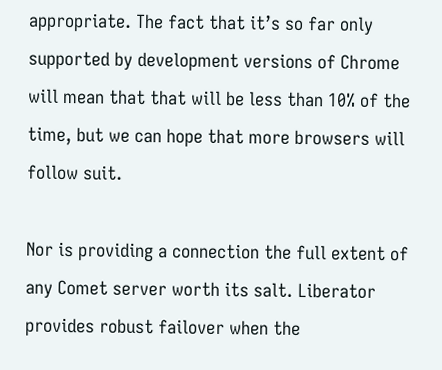appropriate. The fact that it’s so far only supported by development versions of Chrome will mean that that will be less than 10% of the time, but we can hope that more browsers will follow suit.

Nor is providing a connection the full extent of any Comet server worth its salt. Liberator provides robust failover when the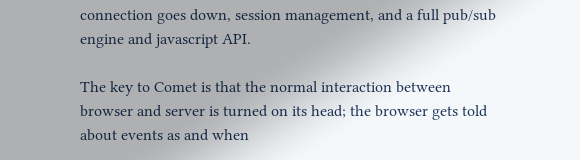connection goes down, session management, and a full pub/sub engine and javascript API.

The key to Comet is that the normal interaction between browser and server is turned on its head; the browser gets told about events as and when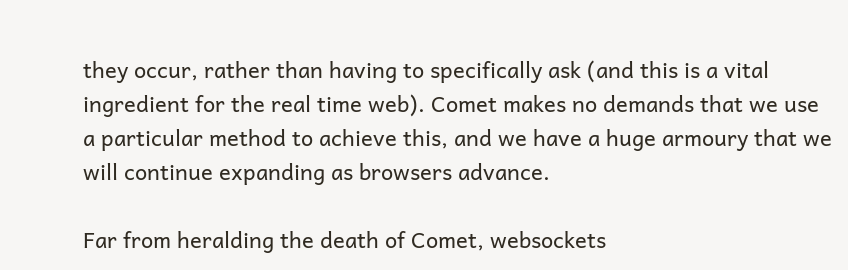they occur, rather than having to specifically ask (and this is a vital ingredient for the real time web). Comet makes no demands that we use a particular method to achieve this, and we have a huge armoury that we will continue expanding as browsers advance.

Far from heralding the death of Comet, websockets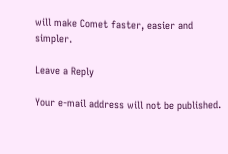will make Comet faster, easier and simpler.

Leave a Reply

Your e-mail address will not be published.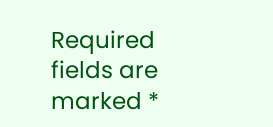Required fields are marked *